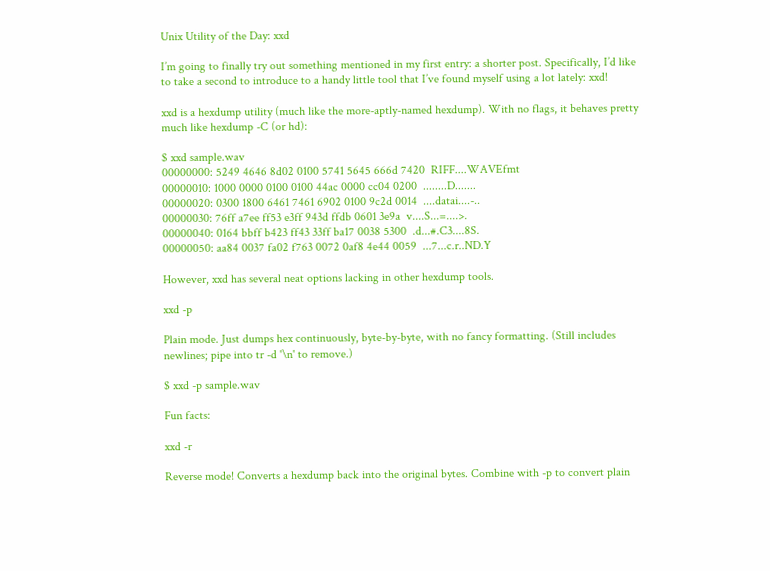Unix Utility of the Day: xxd

I’m going to finally try out something mentioned in my first entry: a shorter post. Specifically, I’d like to take a second to introduce to a handy little tool that I’ve found myself using a lot lately: xxd!

xxd is a hexdump utility (much like the more-aptly-named hexdump). With no flags, it behaves pretty much like hexdump -C (or hd):

$ xxd sample.wav
00000000: 5249 4646 8d02 0100 5741 5645 666d 7420  RIFF....WAVEfmt
00000010: 1000 0000 0100 0100 44ac 0000 cc04 0200  ........D.......
00000020: 0300 1800 6461 7461 6902 0100 9c2d 0014  ....datai....-..
00000030: 76ff a7ee ff53 e3ff 943d ffdb 0601 3e9a  v....S...=....>.
00000040: 0164 bbff b423 ff43 33ff ba17 0038 5300  .d...#.C3....8S.
00000050: aa84 0037 fa02 f763 0072 0af8 4e44 0059  ...7...c.r..ND.Y

However, xxd has several neat options lacking in other hexdump tools.

xxd -p

Plain mode. Just dumps hex continuously, byte-by-byte, with no fancy formatting. (Still includes newlines; pipe into tr -d '\n' to remove.)

$ xxd -p sample.wav

Fun facts:

xxd -r

Reverse mode! Converts a hexdump back into the original bytes. Combine with -p to convert plain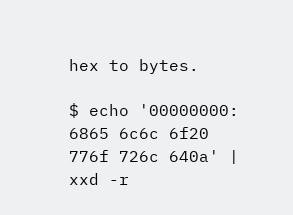hex to bytes.

$ echo '00000000: 6865 6c6c 6f20 776f 726c 640a' | xxd -r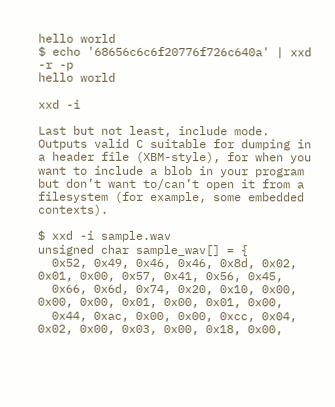hello world
$ echo '68656c6c6f20776f726c640a' | xxd -r -p
hello world

xxd -i

Last but not least, include mode. Outputs valid C suitable for dumping in a header file (XBM-style), for when you want to include a blob in your program but don’t want to/can’t open it from a filesystem (for example, some embedded contexts).

$ xxd -i sample.wav
unsigned char sample_wav[] = {
  0x52, 0x49, 0x46, 0x46, 0x8d, 0x02, 0x01, 0x00, 0x57, 0x41, 0x56, 0x45,
  0x66, 0x6d, 0x74, 0x20, 0x10, 0x00, 0x00, 0x00, 0x01, 0x00, 0x01, 0x00,
  0x44, 0xac, 0x00, 0x00, 0xcc, 0x04, 0x02, 0x00, 0x03, 0x00, 0x18, 0x00,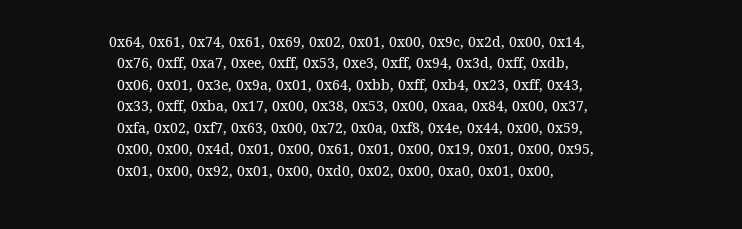0x64, 0x61, 0x74, 0x61, 0x69, 0x02, 0x01, 0x00, 0x9c, 0x2d, 0x00, 0x14,
  0x76, 0xff, 0xa7, 0xee, 0xff, 0x53, 0xe3, 0xff, 0x94, 0x3d, 0xff, 0xdb,
  0x06, 0x01, 0x3e, 0x9a, 0x01, 0x64, 0xbb, 0xff, 0xb4, 0x23, 0xff, 0x43,
  0x33, 0xff, 0xba, 0x17, 0x00, 0x38, 0x53, 0x00, 0xaa, 0x84, 0x00, 0x37,
  0xfa, 0x02, 0xf7, 0x63, 0x00, 0x72, 0x0a, 0xf8, 0x4e, 0x44, 0x00, 0x59,
  0x00, 0x00, 0x4d, 0x01, 0x00, 0x61, 0x01, 0x00, 0x19, 0x01, 0x00, 0x95,
  0x01, 0x00, 0x92, 0x01, 0x00, 0xd0, 0x02, 0x00, 0xa0, 0x01, 0x00,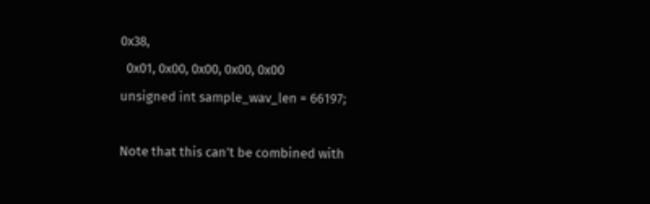0x38,
  0x01, 0x00, 0x00, 0x00, 0x00
unsigned int sample_wav_len = 66197;

Note that this can’t be combined with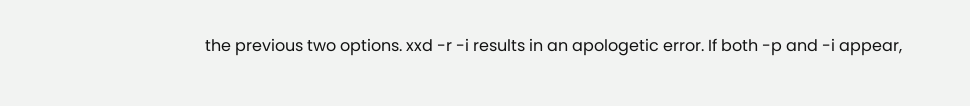the previous two options. xxd -r -i results in an apologetic error. If both -p and -i appear,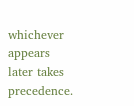whichever appears later takes precedence.